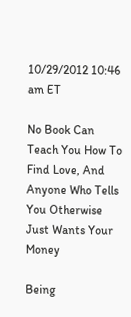10/29/2012 10:46 am ET

No Book Can Teach You How To Find Love, And Anyone Who Tells You Otherwise Just Wants Your Money

Being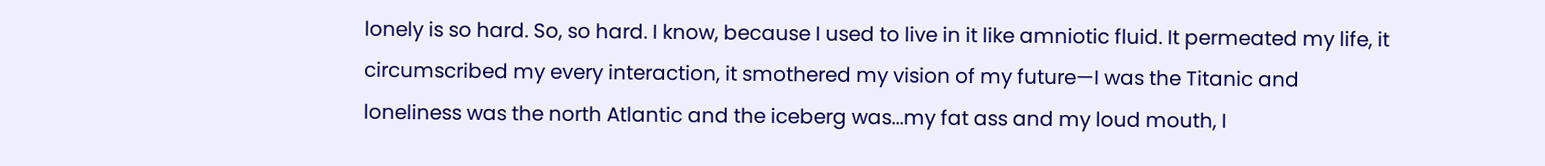lonely is so hard. So, so hard. I know, because I used to live in it like amniotic fluid. It permeated my life, it circumscribed my every interaction, it smothered my vision of my future—I was the Titanic and loneliness was the north Atlantic and the iceberg was...my fat ass and my loud mouth, I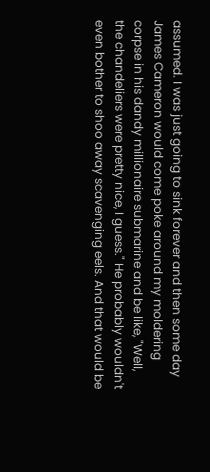assumed. I was just going to sink forever and then some day James Cameron would come poke around my moldering corpse in his dandy millionaire submarine and be like, "Well, the chandeliers were pretty nice, I guess." He probably wouldn't even bother to shoo away scavenging eels. And that would be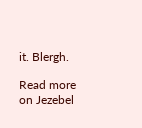it. Blergh.

Read more on Jezebel